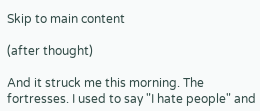Skip to main content

(after thought)

And it struck me this morning. The fortresses. I used to say "I hate people" and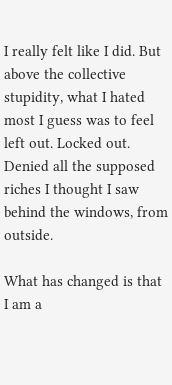I really felt like I did. But above the collective stupidity, what I hated most I guess was to feel left out. Locked out. Denied all the supposed riches I thought I saw behind the windows, from outside.

What has changed is that I am a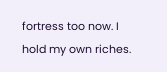fortress too now. I hold my own riches.